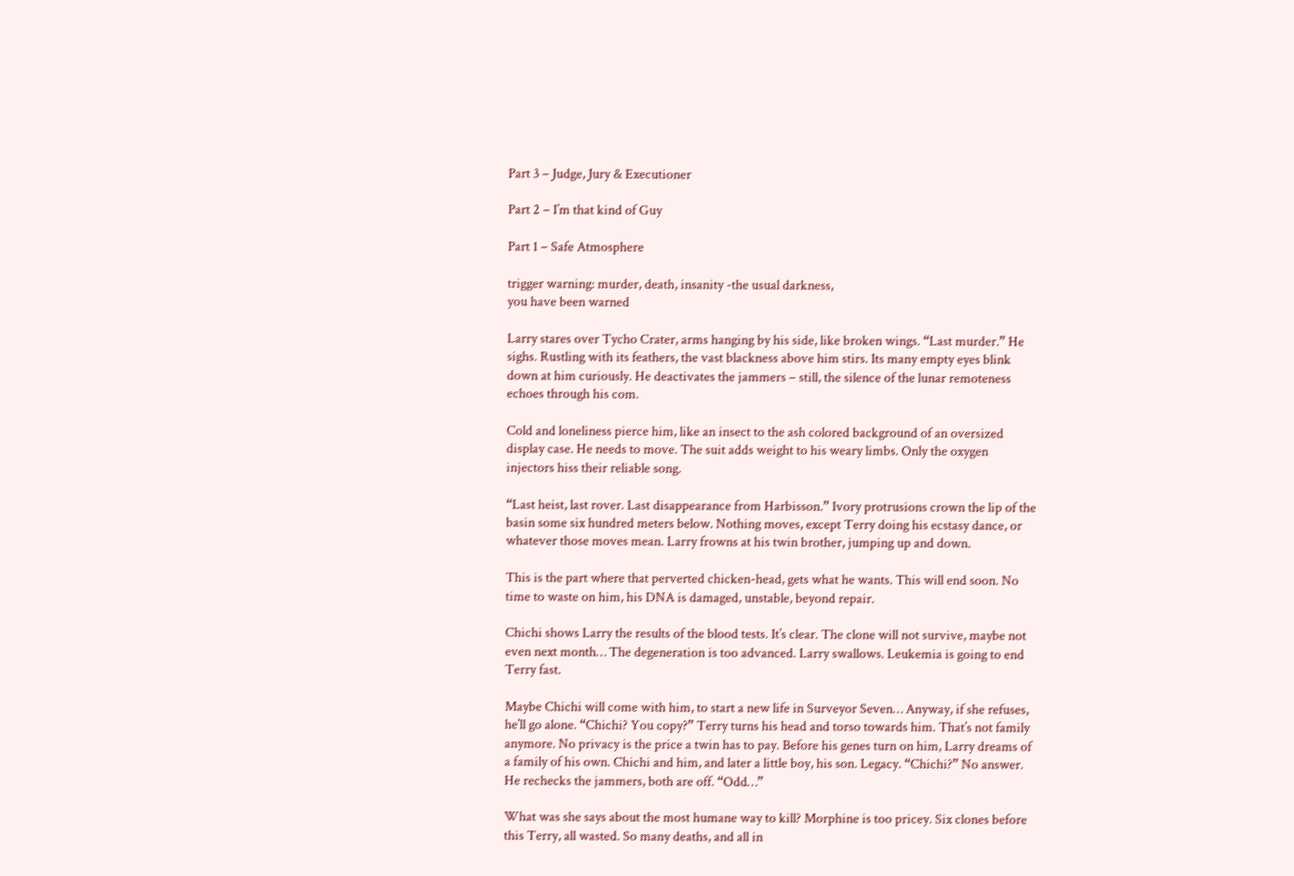Part 3 – Judge, Jury & Executioner

Part 2 – I’m that kind of Guy

Part 1 – Safe Atmosphere

trigger warning: murder, death, insanity -the usual darkness,
you have been warned

Larry stares over Tycho Crater, arms hanging by his side, like broken wings. “Last murder.” He sighs. Rustling with its feathers, the vast blackness above him stirs. Its many empty eyes blink down at him curiously. He deactivates the jammers – still, the silence of the lunar remoteness echoes through his com.

Cold and loneliness pierce him, like an insect to the ash colored background of an oversized display case. He needs to move. The suit adds weight to his weary limbs. Only the oxygen injectors hiss their reliable song.

“Last heist, last rover. Last disappearance from Harbisson.” Ivory protrusions crown the lip of the basin some six hundred meters below. Nothing moves, except Terry doing his ecstasy dance, or whatever those moves mean. Larry frowns at his twin brother, jumping up and down.

This is the part where that perverted chicken-head, gets what he wants. This will end soon. No time to waste on him, his DNA is damaged, unstable, beyond repair.

Chichi shows Larry the results of the blood tests. It’s clear. The clone will not survive, maybe not even next month… The degeneration is too advanced. Larry swallows. Leukemia is going to end Terry fast.

Maybe Chichi will come with him, to start a new life in Surveyor Seven… Anyway, if she refuses, he’ll go alone. “Chichi? You copy?” Terry turns his head and torso towards him. That’s not family anymore. No privacy is the price a twin has to pay. Before his genes turn on him, Larry dreams of a family of his own. Chichi and him, and later a little boy, his son. Legacy. “Chichi?” No answer. He rechecks the jammers, both are off. “Odd…”

What was she says about the most humane way to kill? Morphine is too pricey. Six clones before this Terry, all wasted. So many deaths, and all in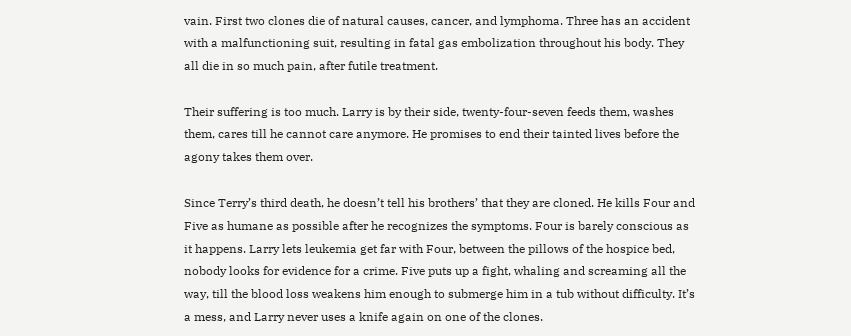vain. First two clones die of natural causes, cancer, and lymphoma. Three has an accident with a malfunctioning suit, resulting in fatal gas embolization throughout his body. They all die in so much pain, after futile treatment.

Their suffering is too much. Larry is by their side, twenty-four-seven feeds them, washes them, cares till he cannot care anymore. He promises to end their tainted lives before the agony takes them over.

Since Terry’s third death, he doesn’t tell his brothers’ that they are cloned. He kills Four and Five as humane as possible after he recognizes the symptoms. Four is barely conscious as it happens. Larry lets leukemia get far with Four, between the pillows of the hospice bed, nobody looks for evidence for a crime. Five puts up a fight, whaling and screaming all the way, till the blood loss weakens him enough to submerge him in a tub without difficulty. It’s a mess, and Larry never uses a knife again on one of the clones.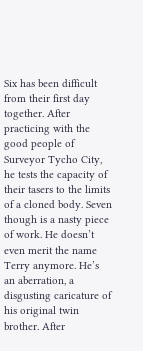Six has been difficult from their first day together. After practicing with the good people of Surveyor Tycho City, he tests the capacity of their tasers to the limits of a cloned body. Seven though is a nasty piece of work. He doesn’t even merit the name Terry anymore. He’s an aberration, a disgusting caricature of his original twin brother. After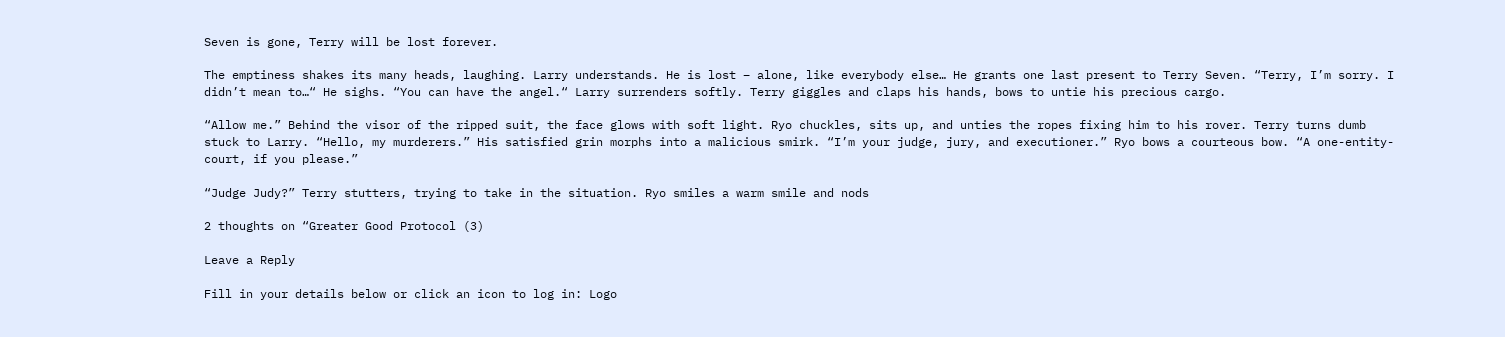Seven is gone, Terry will be lost forever.

The emptiness shakes its many heads, laughing. Larry understands. He is lost – alone, like everybody else… He grants one last present to Terry Seven. “Terry, I’m sorry. I didn’t mean to…“ He sighs. “You can have the angel.“ Larry surrenders softly. Terry giggles and claps his hands, bows to untie his precious cargo.

“Allow me.” Behind the visor of the ripped suit, the face glows with soft light. Ryo chuckles, sits up, and unties the ropes fixing him to his rover. Terry turns dumb stuck to Larry. “Hello, my murderers.” His satisfied grin morphs into a malicious smirk. “I’m your judge, jury, and executioner.” Ryo bows a courteous bow. “A one-entity-court, if you please.”

“Judge Judy?” Terry stutters, trying to take in the situation. Ryo smiles a warm smile and nods

2 thoughts on “Greater Good Protocol (3)

Leave a Reply

Fill in your details below or click an icon to log in: Logo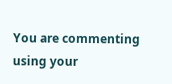You are commenting using your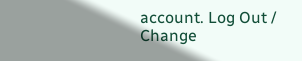account. Log Out /  Change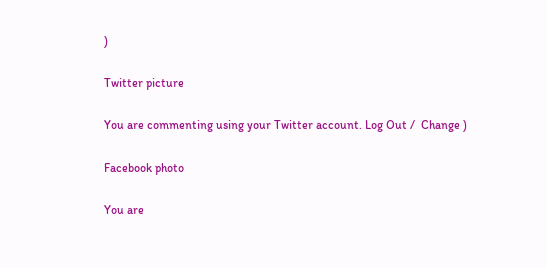)

Twitter picture

You are commenting using your Twitter account. Log Out /  Change )

Facebook photo

You are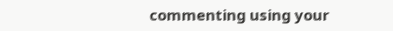commenting using your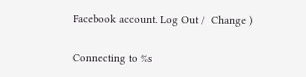Facebook account. Log Out /  Change )

Connecting to %s